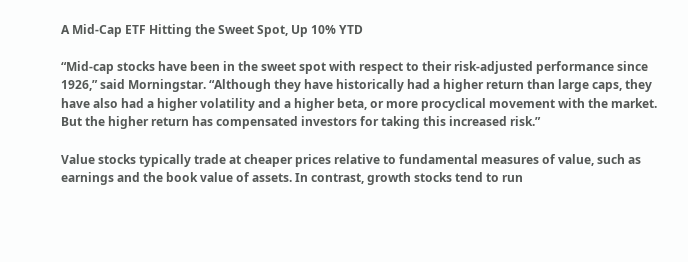A Mid-Cap ETF Hitting the Sweet Spot, Up 10% YTD

“Mid-cap stocks have been in the sweet spot with respect to their risk-adjusted performance since 1926,” said Morningstar. “Although they have historically had a higher return than large caps, they have also had a higher volatility and a higher beta, or more procyclical movement with the market. But the higher return has compensated investors for taking this increased risk.”

Value stocks typically trade at cheaper prices relative to fundamental measures of value, such as earnings and the book value of assets. In contrast, growth stocks tend to run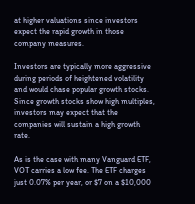at higher valuations since investors expect the rapid growth in those company measures.

Investors are typically more aggressive during periods of heightened volatility and would chase popular growth stocks. Since growth stocks show high multiples, investors may expect that the companies will sustain a high growth rate.

As is the case with many Vanguard ETF, VOT carries a low fee. The ETF charges just 0.07% per year, or $7 on a $10,000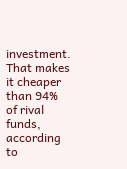investment. That makes it cheaper than 94% of rival funds, according to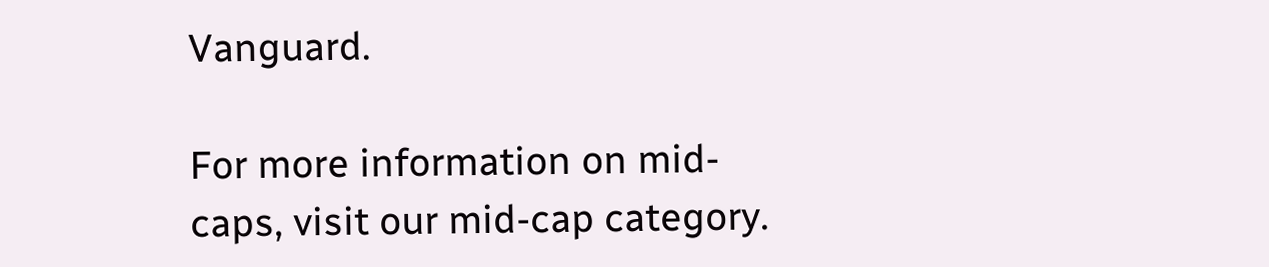Vanguard.

For more information on mid-caps, visit our mid-cap category.